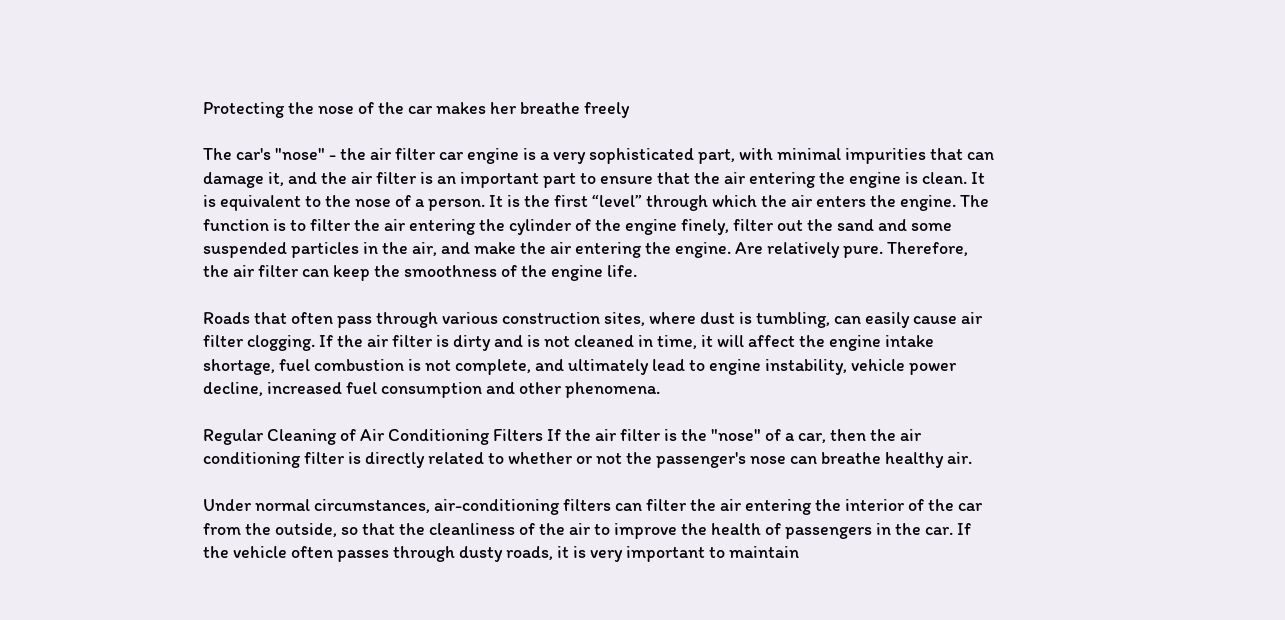Protecting the nose of the car makes her breathe freely

The car's "nose" - the air filter car engine is a very sophisticated part, with minimal impurities that can damage it, and the air filter is an important part to ensure that the air entering the engine is clean. It is equivalent to the nose of a person. It is the first “level” through which the air enters the engine. The function is to filter the air entering the cylinder of the engine finely, filter out the sand and some suspended particles in the air, and make the air entering the engine. Are relatively pure. Therefore, the air filter can keep the smoothness of the engine life.

Roads that often pass through various construction sites, where dust is tumbling, can easily cause air filter clogging. If the air filter is dirty and is not cleaned in time, it will affect the engine intake shortage, fuel combustion is not complete, and ultimately lead to engine instability, vehicle power decline, increased fuel consumption and other phenomena.

Regular Cleaning of Air Conditioning Filters If the air filter is the "nose" of a car, then the air conditioning filter is directly related to whether or not the passenger's nose can breathe healthy air.

Under normal circumstances, air-conditioning filters can filter the air entering the interior of the car from the outside, so that the cleanliness of the air to improve the health of passengers in the car. If the vehicle often passes through dusty roads, it is very important to maintain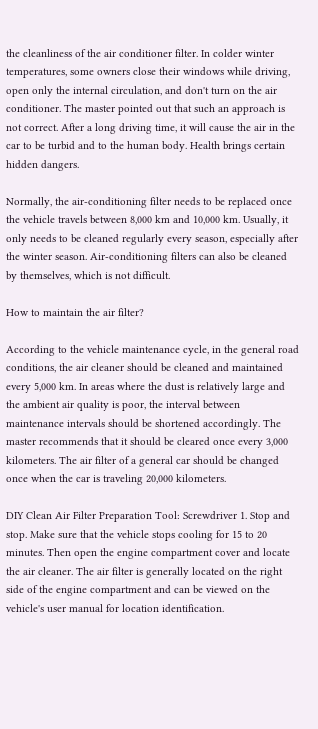the cleanliness of the air conditioner filter. In colder winter temperatures, some owners close their windows while driving, open only the internal circulation, and don't turn on the air conditioner. The master pointed out that such an approach is not correct. After a long driving time, it will cause the air in the car to be turbid and to the human body. Health brings certain hidden dangers.

Normally, the air-conditioning filter needs to be replaced once the vehicle travels between 8,000 km and 10,000 km. Usually, it only needs to be cleaned regularly every season, especially after the winter season. Air-conditioning filters can also be cleaned by themselves, which is not difficult.

How to maintain the air filter?

According to the vehicle maintenance cycle, in the general road conditions, the air cleaner should be cleaned and maintained every 5,000 km. In areas where the dust is relatively large and the ambient air quality is poor, the interval between maintenance intervals should be shortened accordingly. The master recommends that it should be cleared once every 3,000 kilometers. The air filter of a general car should be changed once when the car is traveling 20,000 kilometers.

DIY Clean Air Filter Preparation Tool: Screwdriver 1. Stop and stop. Make sure that the vehicle stops cooling for 15 to 20 minutes. Then open the engine compartment cover and locate the air cleaner. The air filter is generally located on the right side of the engine compartment and can be viewed on the vehicle's user manual for location identification.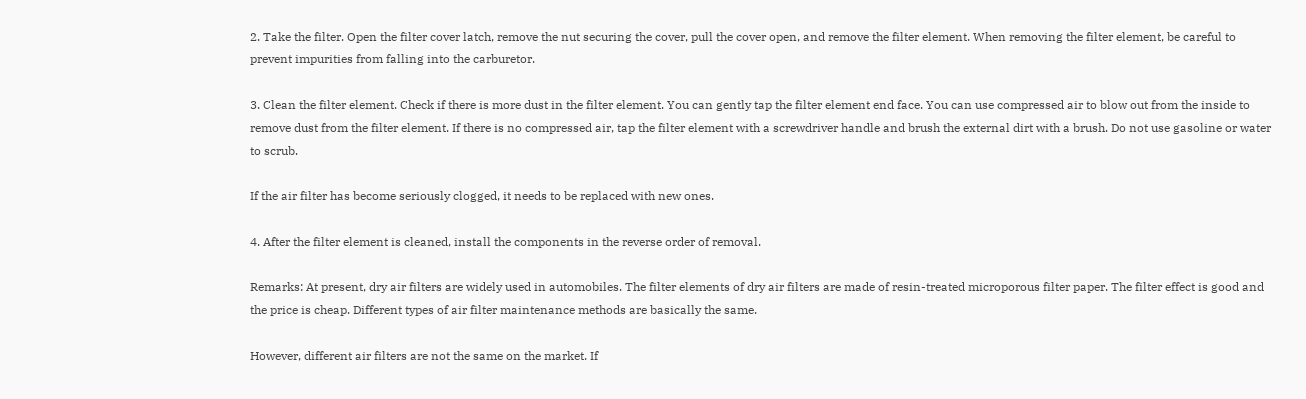2. Take the filter. Open the filter cover latch, remove the nut securing the cover, pull the cover open, and remove the filter element. When removing the filter element, be careful to prevent impurities from falling into the carburetor.

3. Clean the filter element. Check if there is more dust in the filter element. You can gently tap the filter element end face. You can use compressed air to blow out from the inside to remove dust from the filter element. If there is no compressed air, tap the filter element with a screwdriver handle and brush the external dirt with a brush. Do not use gasoline or water to scrub.

If the air filter has become seriously clogged, it needs to be replaced with new ones.

4. After the filter element is cleaned, install the components in the reverse order of removal.

Remarks: At present, dry air filters are widely used in automobiles. The filter elements of dry air filters are made of resin-treated microporous filter paper. The filter effect is good and the price is cheap. Different types of air filter maintenance methods are basically the same.

However, different air filters are not the same on the market. If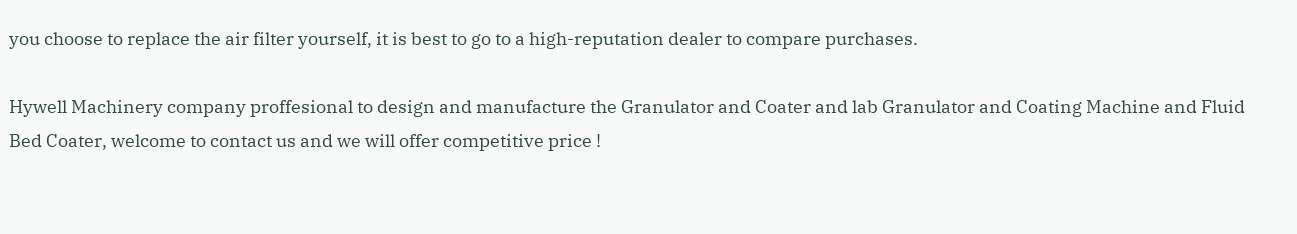you choose to replace the air filter yourself, it is best to go to a high-reputation dealer to compare purchases.

Hywell Machinery company proffesional to design and manufacture the Granulator and Coater and lab Granulator and Coating Machine and Fluid Bed Coater, welcome to contact us and we will offer competitive price !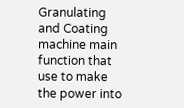Granulating and Coating machine main function that use to make the power into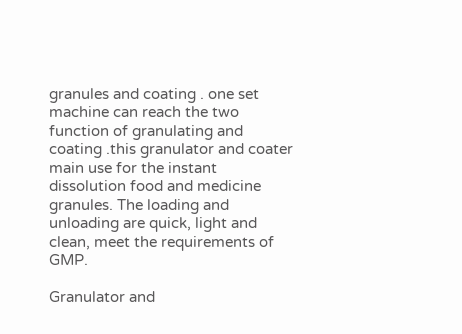granules and coating . one set machine can reach the two function of granulating and coating .this granulator and coater main use for the instant dissolution food and medicine granules. The loading and unloading are quick, light and clean, meet the requirements of GMP.

Granulator and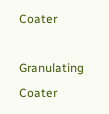Coater

Granulating Coater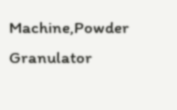Machine,Powder Granulator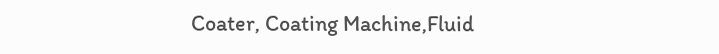Coater, Coating Machine,Fluid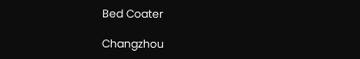Bed Coater

Changzhou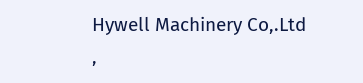Hywell Machinery Co,.Ltd ,